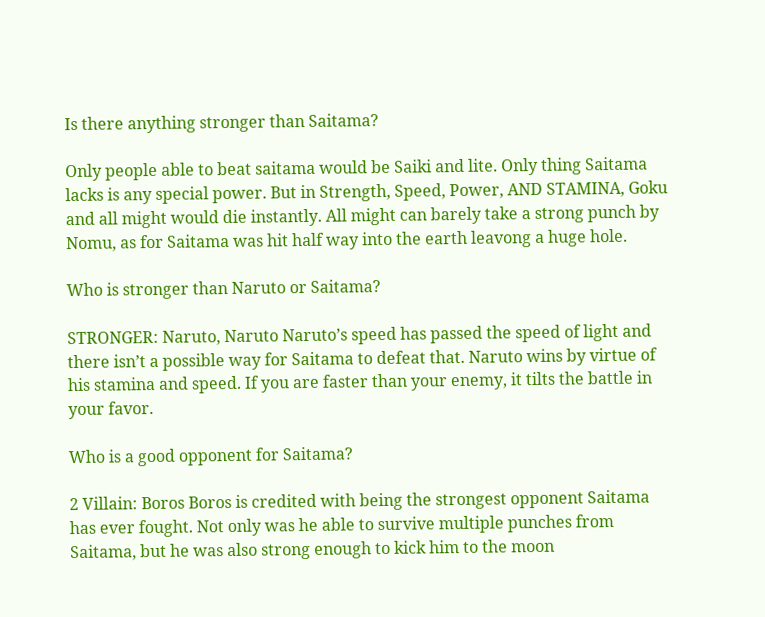Is there anything stronger than Saitama?

Only people able to beat saitama would be Saiki and lite. Only thing Saitama lacks is any special power. But in Strength, Speed, Power, AND STAMINA, Goku and all might would die instantly. All might can barely take a strong punch by Nomu, as for Saitama was hit half way into the earth leavong a huge hole.

Who is stronger than Naruto or Saitama?

STRONGER: Naruto, Naruto Naruto’s speed has passed the speed of light and there isn’t a possible way for Saitama to defeat that. Naruto wins by virtue of his stamina and speed. If you are faster than your enemy, it tilts the battle in your favor.

Who is a good opponent for Saitama?

2 Villain: Boros Boros is credited with being the strongest opponent Saitama has ever fought. Not only was he able to survive multiple punches from Saitama, but he was also strong enough to kick him to the moon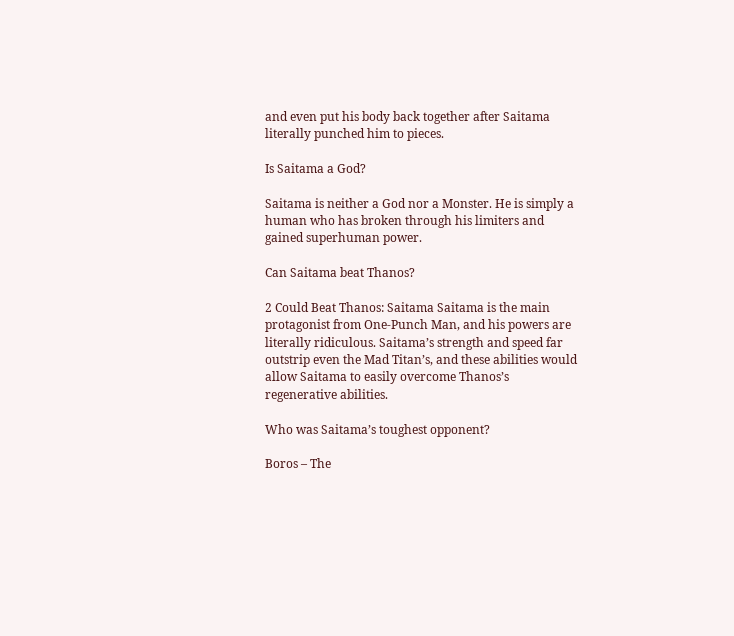and even put his body back together after Saitama literally punched him to pieces.

Is Saitama a God?

Saitama is neither a God nor a Monster. He is simply a human who has broken through his limiters and gained superhuman power.

Can Saitama beat Thanos?

2 Could Beat Thanos: Saitama Saitama is the main protagonist from One-Punch Man, and his powers are literally ridiculous. Saitama’s strength and speed far outstrip even the Mad Titan’s, and these abilities would allow Saitama to easily overcome Thanos’s regenerative abilities.

Who was Saitama’s toughest opponent?

Boros – The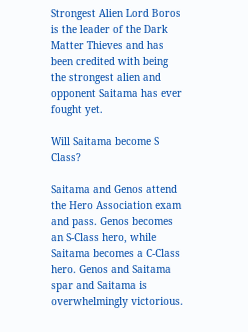Strongest Alien Lord Boros is the leader of the Dark Matter Thieves and has been credited with being the strongest alien and opponent Saitama has ever fought yet.

Will Saitama become S Class?

Saitama and Genos attend the Hero Association exam and pass. Genos becomes an S-Class hero, while Saitama becomes a C-Class hero. Genos and Saitama spar and Saitama is overwhelmingly victorious.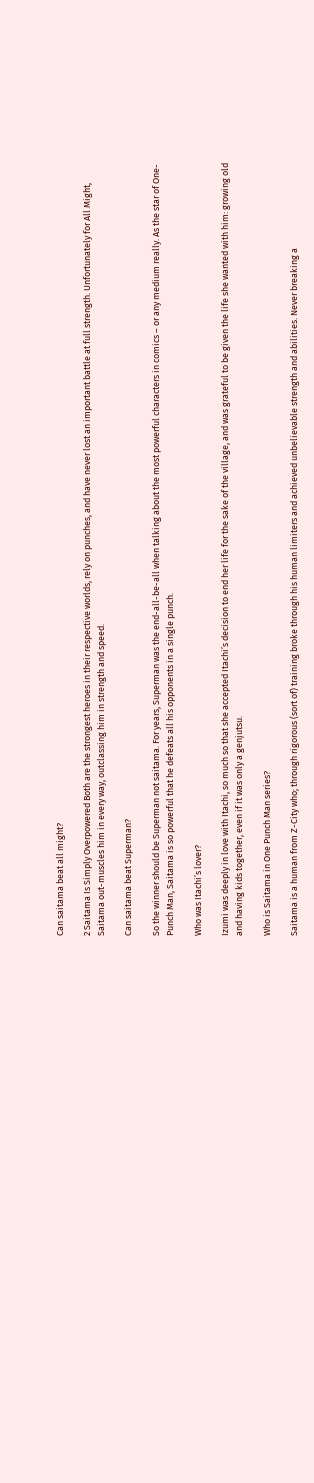Can saitama beat all might?

2 Saitama Is Simply Overpowered Both are the strongest heroes in their respective worlds, rely on punches, and have never lost an important battle at full strength. Unfortunately for All Might, Saitama out-muscles him in every way, outclassing him in strength and speed.

Can saitama beat Superman?

So the winner should be Superman not saitama. For years, Superman was the end-all-be-all when talking about the most powerful characters in comics – or any medium really. As the star of One-Punch Man, Saitama is so powerful that he defeats all his opponents in a single punch.

Who was Itachi’s lover?

Izumi was deeply in love with Itachi, so much so that she accepted Itachi’s decision to end her life for the sake of the village, and was grateful to be given the life she wanted with him: growing old and having kids together, even if it was only a genjutsu.

Who is Saitama in One Punch Man series?

Saitama is a human from Z-City who; through rigorous (sort of) training broke through his human limiters and achieved unbelievable strength and abilities. Never breaking a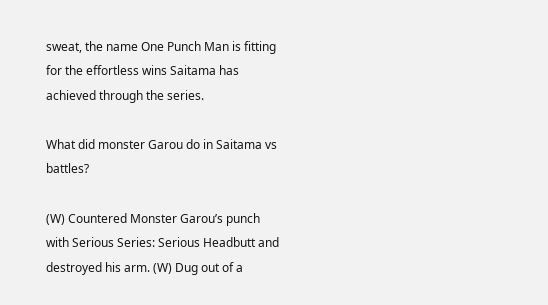sweat, the name One Punch Man is fitting for the effortless wins Saitama has achieved through the series.

What did monster Garou do in Saitama vs battles?

(W) Countered Monster Garou’s punch with Serious Series: Serious Headbutt and destroyed his arm. (W) Dug out of a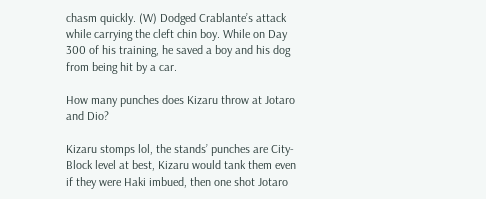chasm quickly. (W) Dodged Crablante’s attack while carrying the cleft chin boy. While on Day 300 of his training, he saved a boy and his dog from being hit by a car.

How many punches does Kizaru throw at Jotaro and Dio?

Kizaru stomps lol, the stands’ punches are City-Block level at best, Kizaru would tank them even if they were Haki imbued, then one shot Jotaro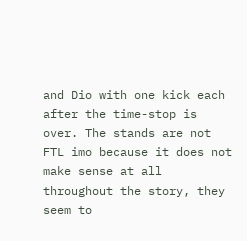and Dio with one kick each after the time-stop is over. The stands are not FTL imo because it does not make sense at all throughout the story, they seem to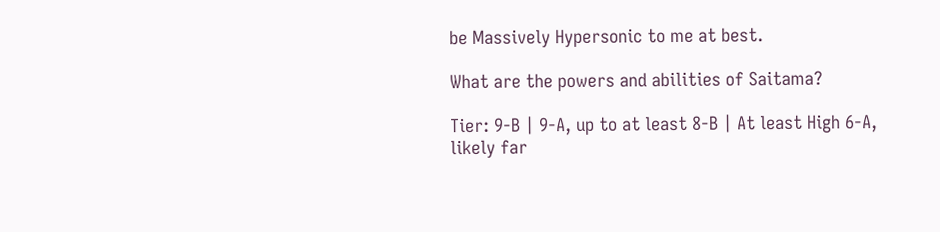be Massively Hypersonic to me at best.

What are the powers and abilities of Saitama?

Tier: 9-B | 9-A, up to at least 8-B | At least High 6-A, likely far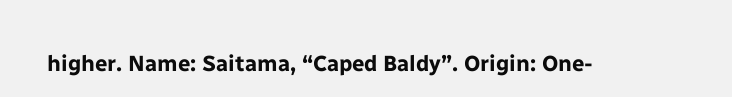higher. Name: Saitama, “Caped Baldy”. Origin: One-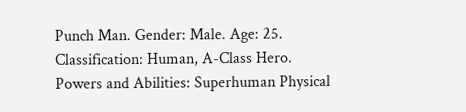Punch Man. Gender: Male. Age: 25. Classification: Human, A-Class Hero. Powers and Abilities: Superhuman Physical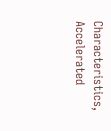Characteristics, Accelerated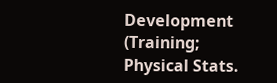Development (Training; Physical Stats.